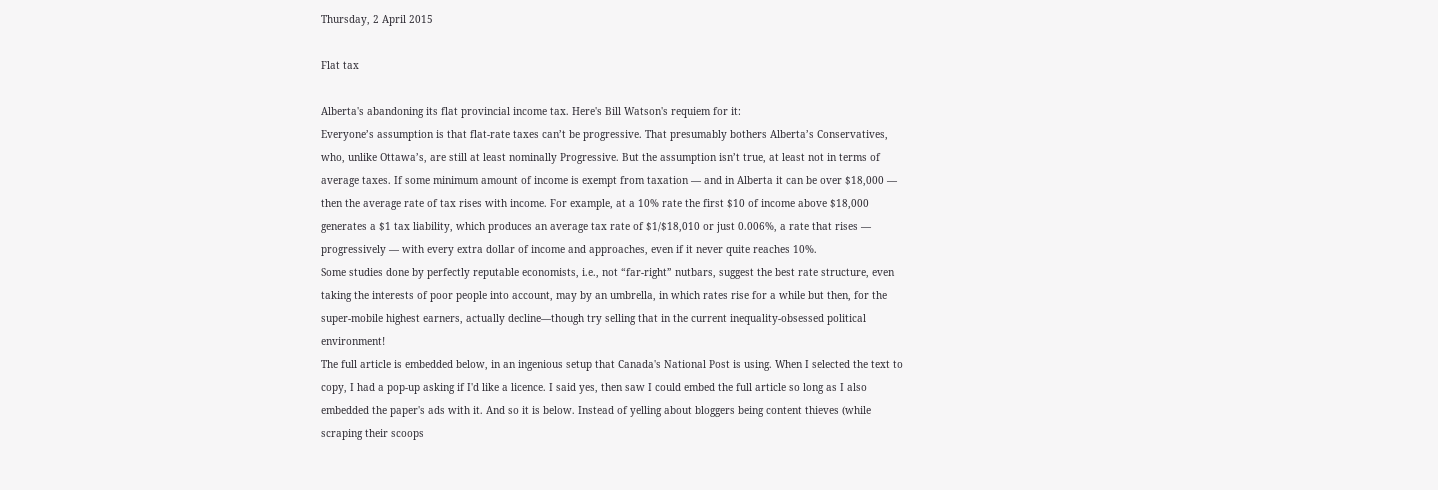Thursday, 2 April 2015

Flat tax

Alberta's abandoning its flat provincial income tax. Here's Bill Watson's requiem for it:
Everyone’s assumption is that flat-rate taxes can’t be progressive. That presumably bothers Alberta’s Conservatives, who, unlike Ottawa’s, are still at least nominally Progressive. But the assumption isn’t true, at least not in terms of average taxes. If some minimum amount of income is exempt from taxation — and in Alberta it can be over $18,000 — then the average rate of tax rises with income. For example, at a 10% rate the first $10 of income above $18,000 generates a $1 tax liability, which produces an average tax rate of $1/$18,010 or just 0.006%, a rate that rises — progressively — with every extra dollar of income and approaches, even if it never quite reaches 10%.
Some studies done by perfectly reputable economists, i.e., not “far-right” nutbars, suggest the best rate structure, even taking the interests of poor people into account, may by an umbrella, in which rates rise for a while but then, for the super-mobile highest earners, actually decline—though try selling that in the current inequality-obsessed political environment!
The full article is embedded below, in an ingenious setup that Canada's National Post is using. When I selected the text to copy, I had a pop-up asking if I'd like a licence. I said yes, then saw I could embed the full article so long as I also embedded the paper's ads with it. And so it is below. Instead of yelling about bloggers being content thieves (while scraping their scoops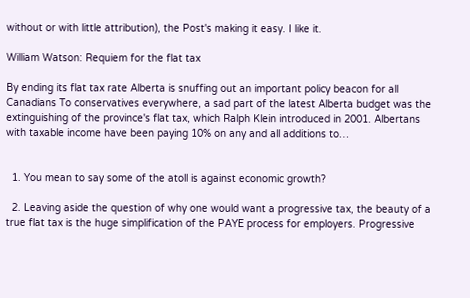without or with little attribution), the Post's making it easy. I like it.

William Watson: Requiem for the flat tax

By ending its flat tax rate Alberta is snuffing out an important policy beacon for all Canadians To conservatives everywhere, a sad part of the latest Alberta budget was the extinguishing of the province's flat tax, which Ralph Klein introduced in 2001. Albertans with taxable income have been paying 10% on any and all additions to…


  1. You mean to say some of the atoll is against economic growth?

  2. Leaving aside the question of why one would want a progressive tax, the beauty of a true flat tax is the huge simplification of the PAYE process for employers. Progressive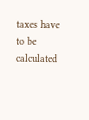taxes have to be calculated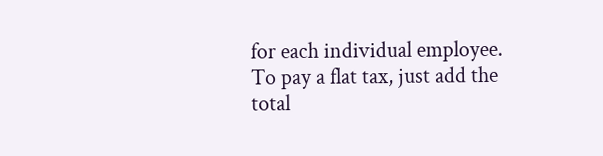for each individual employee. To pay a flat tax, just add the total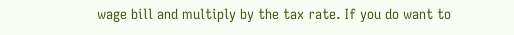wage bill and multiply by the tax rate. If you do want to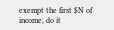exempt the first $N of income, do it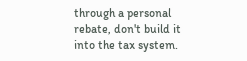through a personal rebate, don't build it into the tax system.